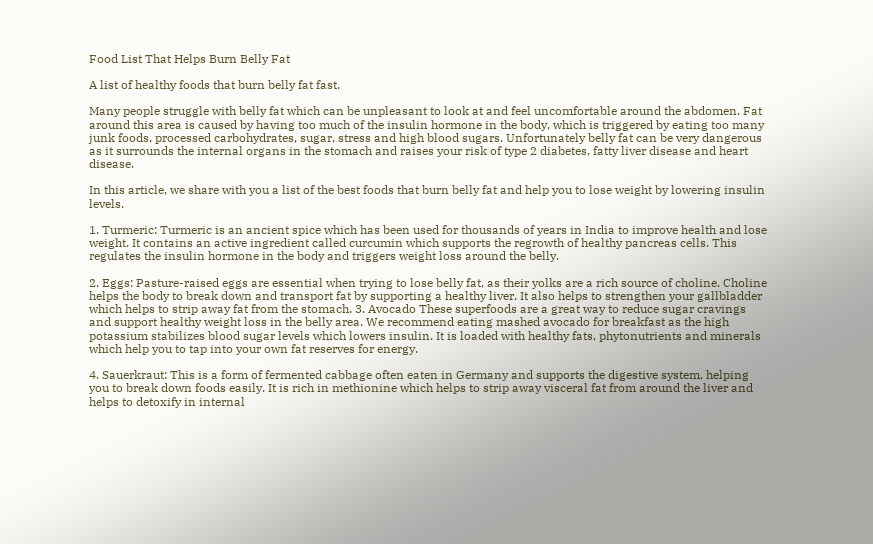Food List That Helps Burn Belly Fat

A list of healthy foods that burn belly fat fast.

Many people struggle with belly fat which can be unpleasant to look at and feel uncomfortable around the abdomen. Fat around this area is caused by having too much of the insulin hormone in the body, which is triggered by eating too many junk foods, processed carbohydrates, sugar, stress and high blood sugars. Unfortunately belly fat can be very dangerous as it surrounds the internal organs in the stomach and raises your risk of type 2 diabetes, fatty liver disease and heart disease.

In this article, we share with you a list of the best foods that burn belly fat and help you to lose weight by lowering insulin levels.

1. Turmeric: Turmeric is an ancient spice which has been used for thousands of years in India to improve health and lose weight. It contains an active ingredient called curcumin which supports the regrowth of healthy pancreas cells. This regulates the insulin hormone in the body and triggers weight loss around the belly.

2. Eggs: Pasture-raised eggs are essential when trying to lose belly fat, as their yolks are a rich source of choline. Choline helps the body to break down and transport fat by supporting a healthy liver. It also helps to strengthen your gallbladder which helps to strip away fat from the stomach. 3. Avocado These superfoods are a great way to reduce sugar cravings and support healthy weight loss in the belly area. We recommend eating mashed avocado for breakfast as the high potassium stabilizes blood sugar levels which lowers insulin. It is loaded with healthy fats, phytonutrients and minerals which help you to tap into your own fat reserves for energy.

4. Sauerkraut: This is a form of fermented cabbage often eaten in Germany and supports the digestive system, helping you to break down foods easily. It is rich in methionine which helps to strip away visceral fat from around the liver and helps to detoxify in internal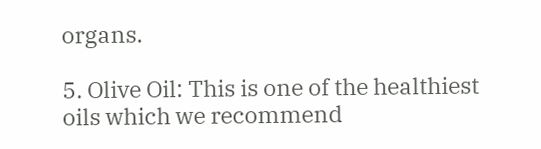organs.

5. Olive Oil: This is one of the healthiest oils which we recommend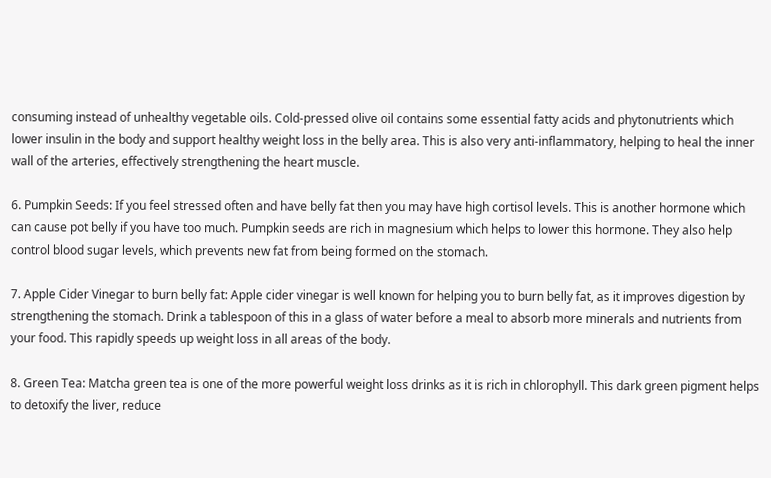consuming instead of unhealthy vegetable oils. Cold-pressed olive oil contains some essential fatty acids and phytonutrients which lower insulin in the body and support healthy weight loss in the belly area. This is also very anti-inflammatory, helping to heal the inner wall of the arteries, effectively strengthening the heart muscle.

6. Pumpkin Seeds: If you feel stressed often and have belly fat then you may have high cortisol levels. This is another hormone which can cause pot belly if you have too much. Pumpkin seeds are rich in magnesium which helps to lower this hormone. They also help control blood sugar levels, which prevents new fat from being formed on the stomach.

7. Apple Cider Vinegar to burn belly fat: Apple cider vinegar is well known for helping you to burn belly fat, as it improves digestion by strengthening the stomach. Drink a tablespoon of this in a glass of water before a meal to absorb more minerals and nutrients from your food. This rapidly speeds up weight loss in all areas of the body.

8. Green Tea: Matcha green tea is one of the more powerful weight loss drinks as it is rich in chlorophyll. This dark green pigment helps to detoxify the liver, reduce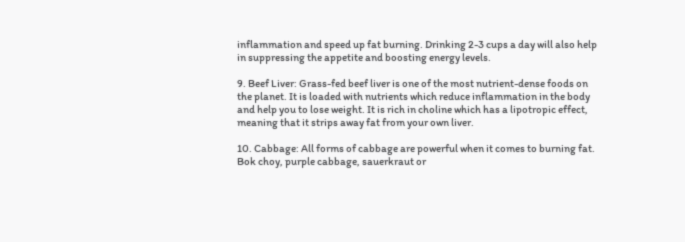inflammation and speed up fat burning. Drinking 2-3 cups a day will also help in suppressing the appetite and boosting energy levels.

9. Beef Liver: Grass-fed beef liver is one of the most nutrient-dense foods on the planet. It is loaded with nutrients which reduce inflammation in the body and help you to lose weight. It is rich in choline which has a lipotropic effect, meaning that it strips away fat from your own liver.

10. Cabbage: All forms of cabbage are powerful when it comes to burning fat. Bok choy, purple cabbage, sauerkraut or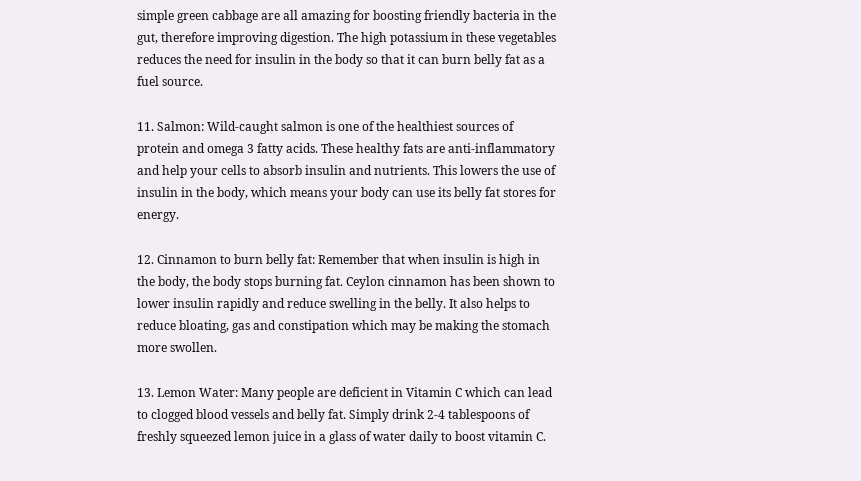simple green cabbage are all amazing for boosting friendly bacteria in the gut, therefore improving digestion. The high potassium in these vegetables reduces the need for insulin in the body so that it can burn belly fat as a fuel source.

11. Salmon: Wild-caught salmon is one of the healthiest sources of protein and omega 3 fatty acids. These healthy fats are anti-inflammatory and help your cells to absorb insulin and nutrients. This lowers the use of insulin in the body, which means your body can use its belly fat stores for energy.

12. Cinnamon to burn belly fat: Remember that when insulin is high in the body, the body stops burning fat. Ceylon cinnamon has been shown to lower insulin rapidly and reduce swelling in the belly. It also helps to reduce bloating, gas and constipation which may be making the stomach more swollen.

13. Lemon Water: Many people are deficient in Vitamin C which can lead to clogged blood vessels and belly fat. Simply drink 2-4 tablespoons of freshly squeezed lemon juice in a glass of water daily to boost vitamin C.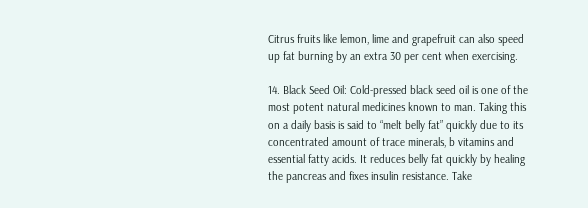Citrus fruits like lemon, lime and grapefruit can also speed up fat burning by an extra 30 per cent when exercising.

14. Black Seed Oil: Cold-pressed black seed oil is one of the most potent natural medicines known to man. Taking this on a daily basis is said to “melt belly fat” quickly due to its concentrated amount of trace minerals, b vitamins and essential fatty acids. It reduces belly fat quickly by healing the pancreas and fixes insulin resistance. Take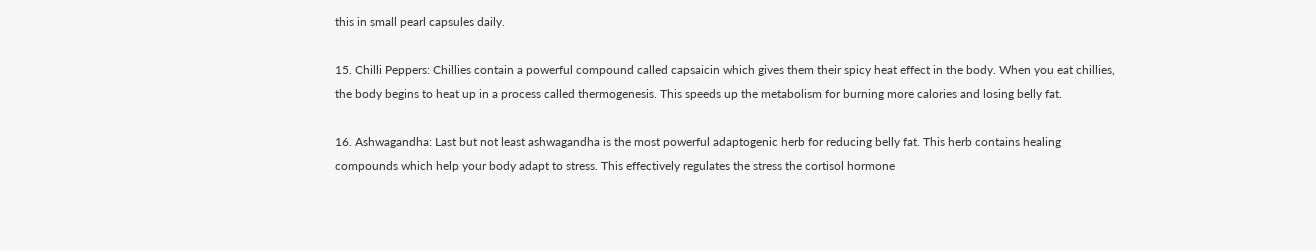this in small pearl capsules daily.

15. Chilli Peppers: Chillies contain a powerful compound called capsaicin which gives them their spicy heat effect in the body. When you eat chillies, the body begins to heat up in a process called thermogenesis. This speeds up the metabolism for burning more calories and losing belly fat.

16. Ashwagandha: Last but not least ashwagandha is the most powerful adaptogenic herb for reducing belly fat. This herb contains healing compounds which help your body adapt to stress. This effectively regulates the stress the cortisol hormone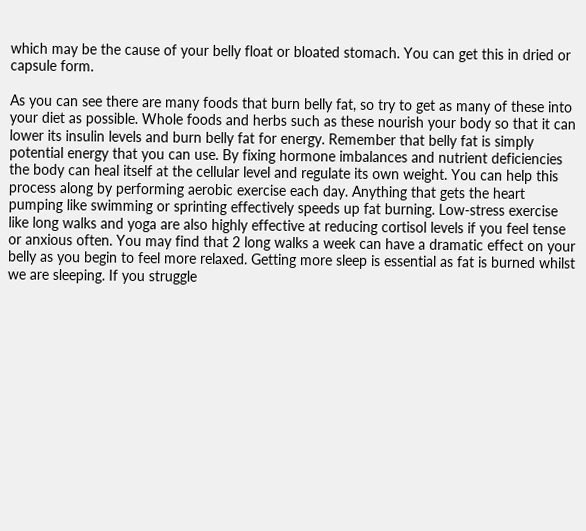which may be the cause of your belly float or bloated stomach. You can get this in dried or capsule form.

As you can see there are many foods that burn belly fat, so try to get as many of these into your diet as possible. Whole foods and herbs such as these nourish your body so that it can lower its insulin levels and burn belly fat for energy. Remember that belly fat is simply potential energy that you can use. By fixing hormone imbalances and nutrient deficiencies the body can heal itself at the cellular level and regulate its own weight. You can help this process along by performing aerobic exercise each day. Anything that gets the heart pumping like swimming or sprinting effectively speeds up fat burning. Low-stress exercise like long walks and yoga are also highly effective at reducing cortisol levels if you feel tense or anxious often. You may find that 2 long walks a week can have a dramatic effect on your belly as you begin to feel more relaxed. Getting more sleep is essential as fat is burned whilst we are sleeping. If you struggle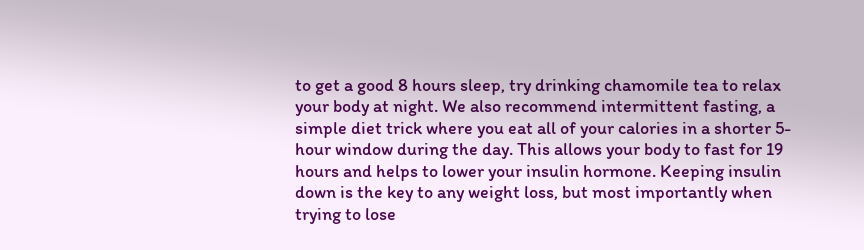to get a good 8 hours sleep, try drinking chamomile tea to relax your body at night. We also recommend intermittent fasting, a simple diet trick where you eat all of your calories in a shorter 5-hour window during the day. This allows your body to fast for 19 hours and helps to lower your insulin hormone. Keeping insulin down is the key to any weight loss, but most importantly when trying to lose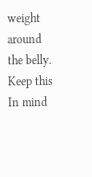weight around the belly. Keep this In mind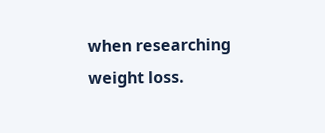when researching weight loss.